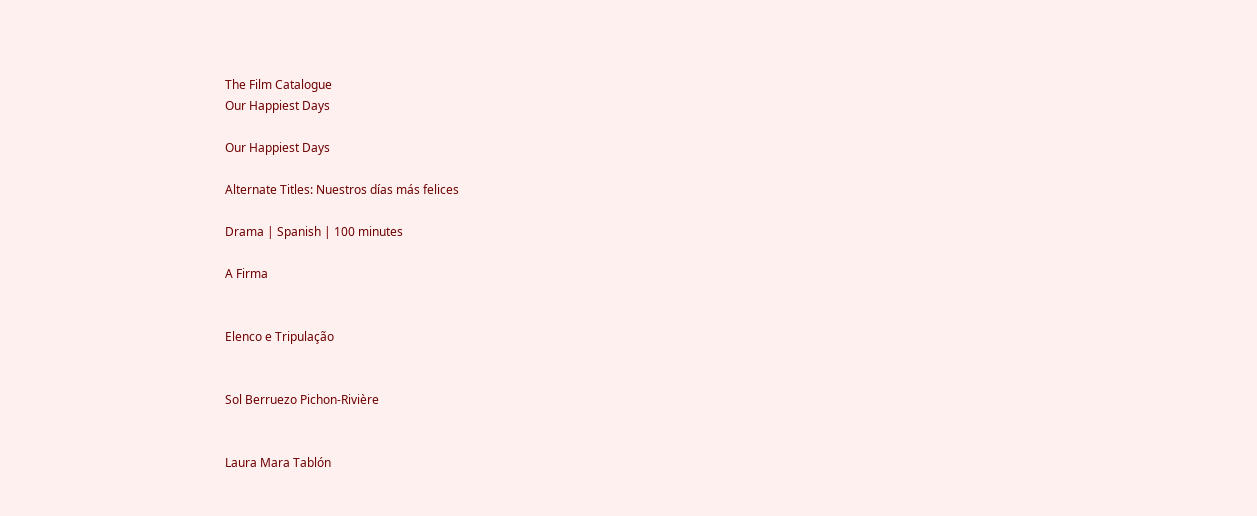The Film Catalogue
Our Happiest Days

Our Happiest Days

Alternate Titles: Nuestros días más felices

Drama | Spanish | 100 minutes

A Firma


Elenco e Tripulação


Sol Berruezo Pichon-Rivière


Laura Mara Tablón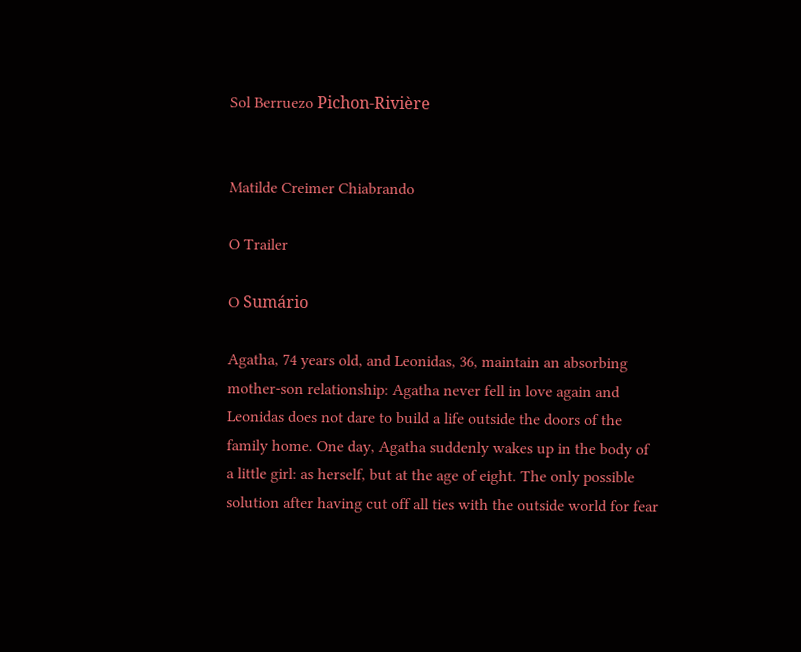Sol Berruezo Pichon-Rivière


Matilde Creimer Chiabrando

O Trailer

O Sumário

Agatha, 74 years old, and Leonidas, 36, maintain an absorbing mother-son relationship: Agatha never fell in love again and Leonidas does not dare to build a life outside the doors of the family home. One day, Agatha suddenly wakes up in the body of a little girl: as herself, but at the age of eight. The only possible solution after having cut off all ties with the outside world for fear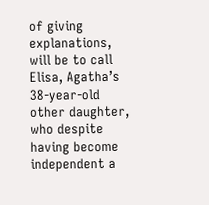of giving explanations, will be to call Elisa, Agatha’s 38-year-old other daughter, who despite having become independent a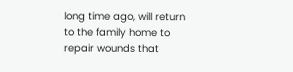long time ago, will return to the family home to repair wounds that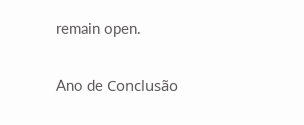remain open.

Ano de Conclusão